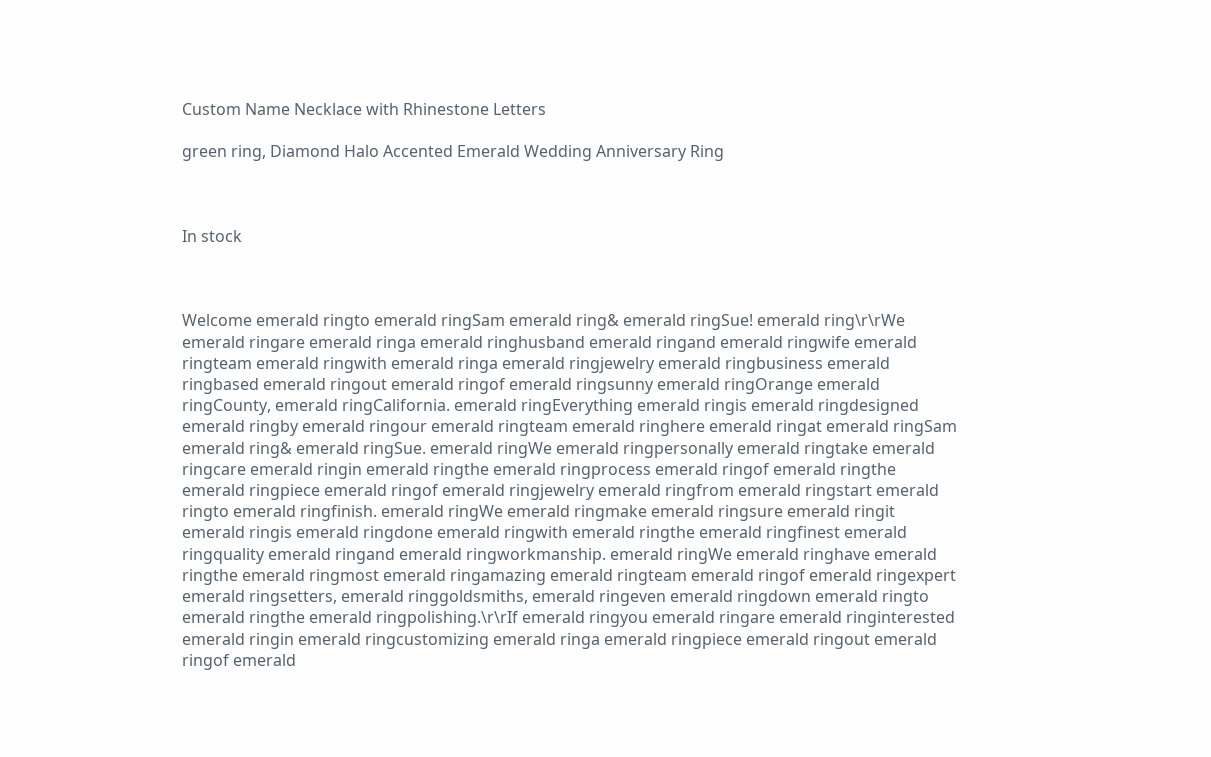Custom Name Necklace with Rhinestone Letters

green ring, Diamond Halo Accented Emerald Wedding Anniversary Ring



In stock



Welcome emerald ringto emerald ringSam emerald ring& emerald ringSue! emerald ring\r\rWe emerald ringare emerald ringa emerald ringhusband emerald ringand emerald ringwife emerald ringteam emerald ringwith emerald ringa emerald ringjewelry emerald ringbusiness emerald ringbased emerald ringout emerald ringof emerald ringsunny emerald ringOrange emerald ringCounty, emerald ringCalifornia. emerald ringEverything emerald ringis emerald ringdesigned emerald ringby emerald ringour emerald ringteam emerald ringhere emerald ringat emerald ringSam emerald ring& emerald ringSue. emerald ringWe emerald ringpersonally emerald ringtake emerald ringcare emerald ringin emerald ringthe emerald ringprocess emerald ringof emerald ringthe emerald ringpiece emerald ringof emerald ringjewelry emerald ringfrom emerald ringstart emerald ringto emerald ringfinish. emerald ringWe emerald ringmake emerald ringsure emerald ringit emerald ringis emerald ringdone emerald ringwith emerald ringthe emerald ringfinest emerald ringquality emerald ringand emerald ringworkmanship. emerald ringWe emerald ringhave emerald ringthe emerald ringmost emerald ringamazing emerald ringteam emerald ringof emerald ringexpert emerald ringsetters, emerald ringgoldsmiths, emerald ringeven emerald ringdown emerald ringto emerald ringthe emerald ringpolishing.\r\rIf emerald ringyou emerald ringare emerald ringinterested emerald ringin emerald ringcustomizing emerald ringa emerald ringpiece emerald ringout emerald ringof emerald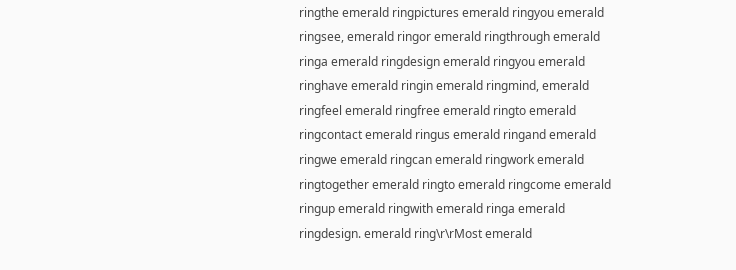ringthe emerald ringpictures emerald ringyou emerald ringsee, emerald ringor emerald ringthrough emerald ringa emerald ringdesign emerald ringyou emerald ringhave emerald ringin emerald ringmind, emerald ringfeel emerald ringfree emerald ringto emerald ringcontact emerald ringus emerald ringand emerald ringwe emerald ringcan emerald ringwork emerald ringtogether emerald ringto emerald ringcome emerald ringup emerald ringwith emerald ringa emerald ringdesign. emerald ring\r\rMost emerald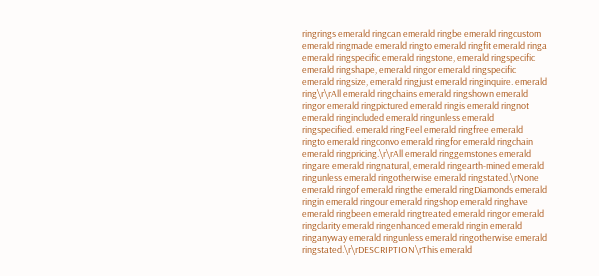ringrings emerald ringcan emerald ringbe emerald ringcustom emerald ringmade emerald ringto emerald ringfit emerald ringa emerald ringspecific emerald ringstone, emerald ringspecific emerald ringshape, emerald ringor emerald ringspecific emerald ringsize, emerald ringjust emerald ringinquire. emerald ring\r\rAll emerald ringchains emerald ringshown emerald ringor emerald ringpictured emerald ringis emerald ringnot emerald ringincluded emerald ringunless emerald ringspecified. emerald ringFeel emerald ringfree emerald ringto emerald ringconvo emerald ringfor emerald ringchain emerald ringpricing.\r\rAll emerald ringgemstones emerald ringare emerald ringnatural, emerald ringearth-mined emerald ringunless emerald ringotherwise emerald ringstated.\rNone emerald ringof emerald ringthe emerald ringDiamonds emerald ringin emerald ringour emerald ringshop emerald ringhave emerald ringbeen emerald ringtreated emerald ringor emerald ringclarity emerald ringenhanced emerald ringin emerald ringanyway emerald ringunless emerald ringotherwise emerald ringstated.\r\rDESCRIPTION\rThis emerald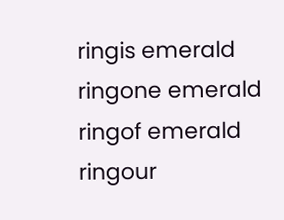ringis emerald ringone emerald ringof emerald ringour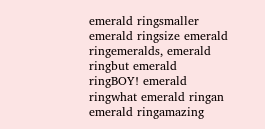emerald ringsmaller emerald ringsize emerald ringemeralds, emerald ringbut emerald ringBOY! emerald ringwhat emerald ringan emerald ringamazing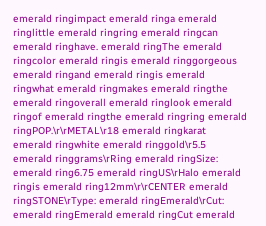emerald ringimpact emerald ringa emerald ringlittle emerald ringring emerald ringcan emerald ringhave. emerald ringThe emerald ringcolor emerald ringis emerald ringgorgeous emerald ringand emerald ringis emerald ringwhat emerald ringmakes emerald ringthe emerald ringoverall emerald ringlook emerald ringof emerald ringthe emerald ringring emerald ringPOP.\r\rMETAL\r18 emerald ringkarat emerald ringwhite emerald ringgold\r5.5 emerald ringgrams\rRing emerald ringSize: emerald ring6.75 emerald ringUS\rHalo emerald ringis emerald ring12mm\r\rCENTER emerald ringSTONE\rType: emerald ringEmerald\rCut: emerald ringEmerald emerald ringCut emerald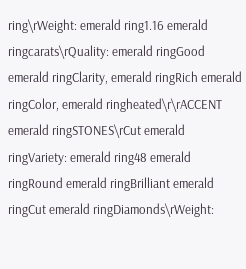ring\rWeight: emerald ring1.16 emerald ringcarats\rQuality: emerald ringGood emerald ringClarity, emerald ringRich emerald ringColor, emerald ringheated\r\rACCENT emerald ringSTONES\rCut emerald ringVariety: emerald ring48 emerald ringRound emerald ringBrilliant emerald ringCut emerald ringDiamonds\rWeight: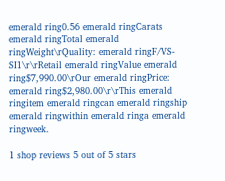emerald ring0.56 emerald ringCarats emerald ringTotal emerald ringWeight\rQuality: emerald ringF/VS-SI1\r\rRetail emerald ringValue emerald ring$7,990.00\rOur emerald ringPrice: emerald ring$2,980.00\r\rThis emerald ringitem emerald ringcan emerald ringship emerald ringwithin emerald ringa emerald ringweek.

1 shop reviews 5 out of 5 stars